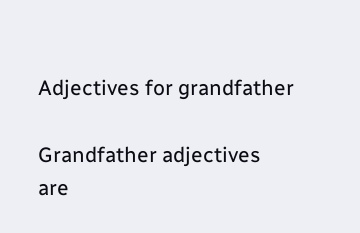Adjectives for grandfather

Grandfather adjectives are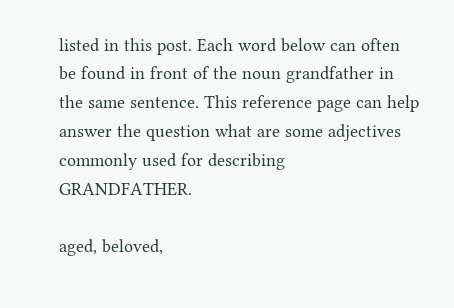listed in this post. Each word below can often be found in front of the noun grandfather in the same sentence. This reference page can help answer the question what are some adjectives commonly used for describing GRANDFATHER.

aged, beloved,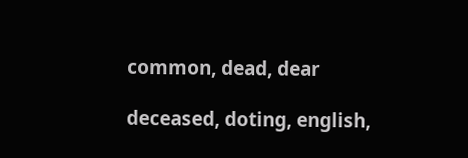common, dead, dear

deceased, doting, english,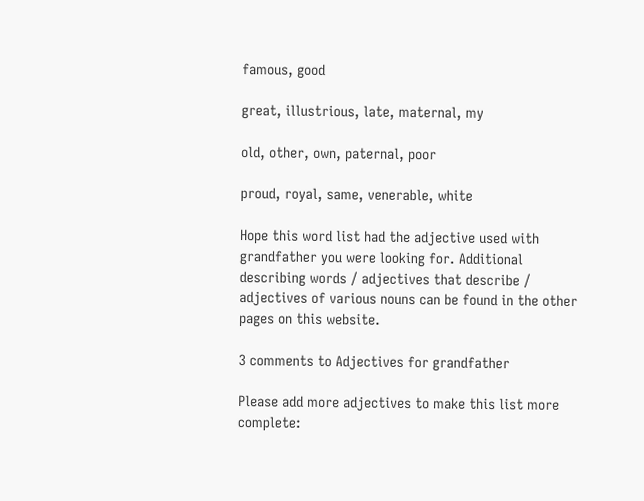famous, good

great, illustrious, late, maternal, my

old, other, own, paternal, poor

proud, royal, same, venerable, white

Hope this word list had the adjective used with grandfather you were looking for. Additional describing words / adjectives that describe / adjectives of various nouns can be found in the other pages on this website.

3 comments to Adjectives for grandfather

Please add more adjectives to make this list more complete: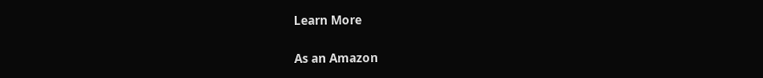Learn More

As an Amazon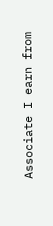Associate I earn from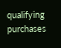qualifying purchases